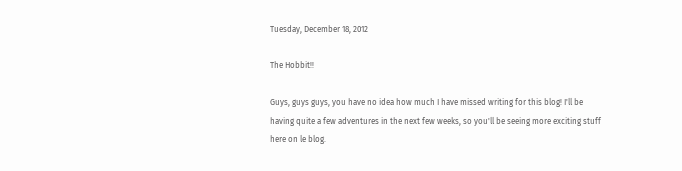Tuesday, December 18, 2012

The Hobbit!!

Guys, guys guys, you have no idea how much I have missed writing for this blog! I'll be having quite a few adventures in the next few weeks, so you'll be seeing more exciting stuff here on le blog.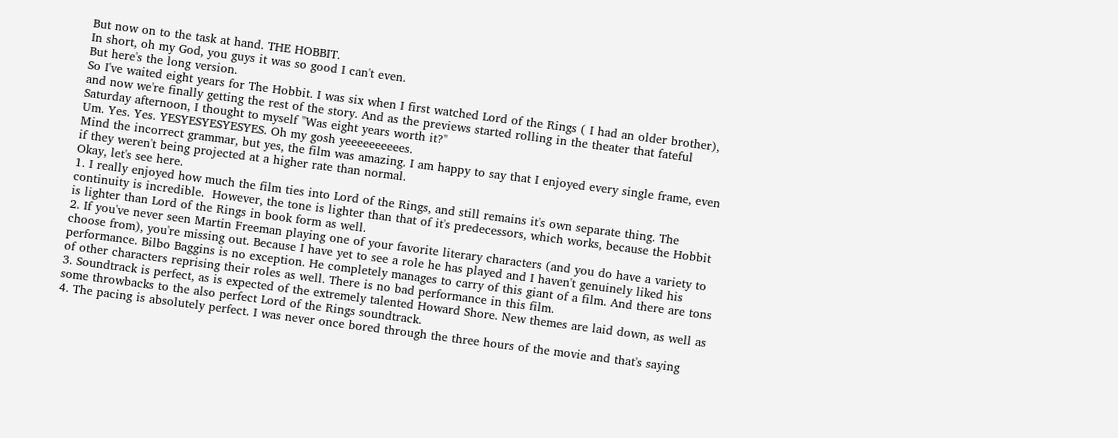But now on to the task at hand. THE HOBBIT.
In short, oh my God, you guys it was so good I can't even.
But here's the long version.
So I've waited eight years for The Hobbit. I was six when I first watched Lord of the Rings ( I had an older brother), and now we're finally getting the rest of the story. And as the previews started rolling in the theater that fateful Saturday afternoon, I thought to myself "Was eight years worth it?"
Um. Yes. Yes. YESYESYESYESYES. Oh my gosh yeeeeeeeeees.
Mind the incorrect grammar, but yes, the film was amazing. I am happy to say that I enjoyed every single frame, even if they weren't being projected at a higher rate than normal.
Okay, let's see here.
1. I really enjoyed how much the film ties into Lord of the Rings, and still remains it's own separate thing. The continuity is incredible.  However, the tone is lighter than that of it's predecessors, which works, because the Hobbit is lighter than Lord of the Rings in book form as well.
2. If you've never seen Martin Freeman playing one of your favorite literary characters (and you do have a variety to choose from), you're missing out. Because I have yet to see a role he has played and I haven't genuinely liked his performance. Bilbo Baggins is no exception. He completely manages to carry of this giant of a film. And there are tons of other characters reprising their roles as well. There is no bad performance in this film.
3. Soundtrack is perfect, as is expected of the extremely talented Howard Shore. New themes are laid down, as well as some throwbacks to the also perfect Lord of the Rings soundtrack.
4. The pacing is absolutely perfect. I was never once bored through the three hours of the movie and that's saying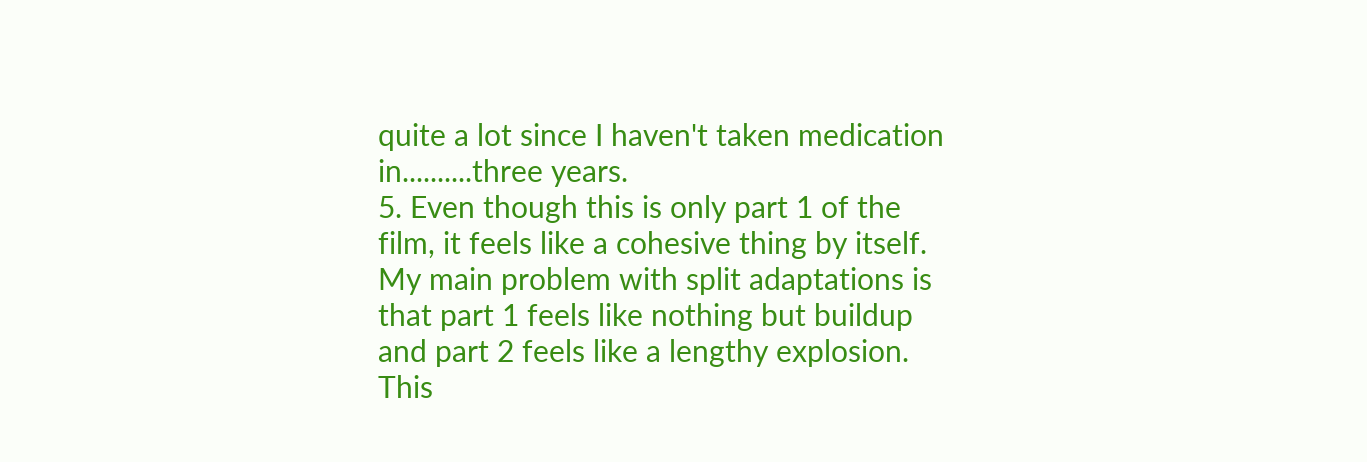quite a lot since I haven't taken medication in..........three years.
5. Even though this is only part 1 of the film, it feels like a cohesive thing by itself. My main problem with split adaptations is that part 1 feels like nothing but buildup and part 2 feels like a lengthy explosion. This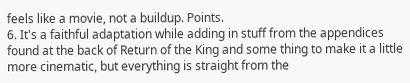feels like a movie, not a buildup. Points.
6. It's a faithful adaptation while adding in stuff from the appendices found at the back of Return of the King and some thing to make it a little more cinematic, but everything is straight from the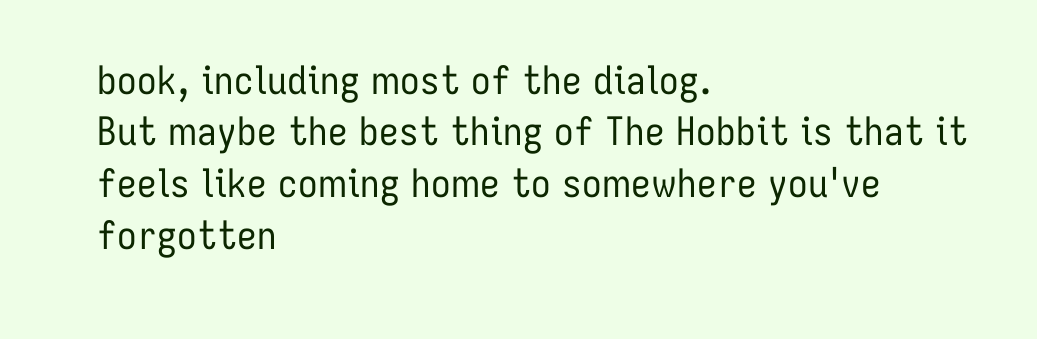book, including most of the dialog.
But maybe the best thing of The Hobbit is that it feels like coming home to somewhere you've forgotten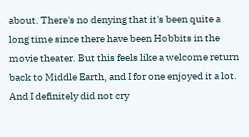about. There's no denying that it's been quite a long time since there have been Hobbits in the movie theater. But this feels like a welcome return back to Middle Earth, and I for one enjoyed it a lot.
And I definitely did not cry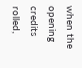when the opening credits rolled,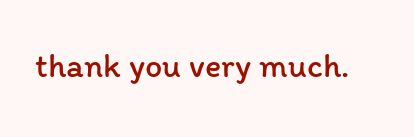thank you very much.